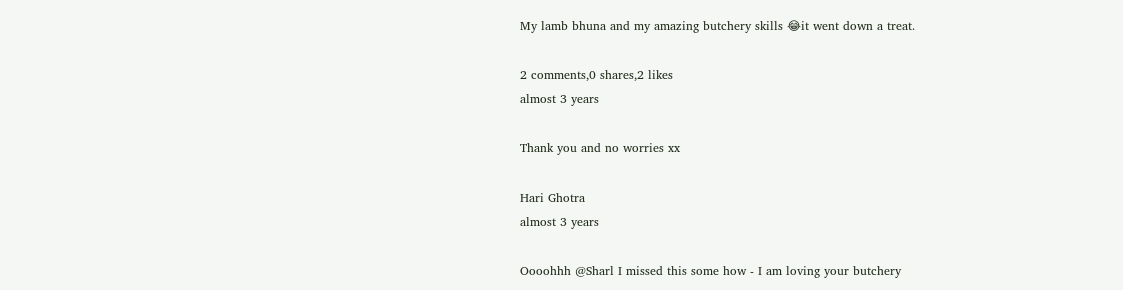My lamb bhuna and my amazing butchery skills 😂it went down a treat.

2 comments,0 shares,2 likes
almost 3 years

Thank you and no worries xx

Hari Ghotra
almost 3 years

Oooohhh @Sharl I missed this some how - I am loving your butchery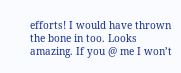efforts! I would have thrown the bone in too. Looks amazing. If you @ me I won’t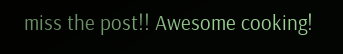miss the post!! Awesome cooking!